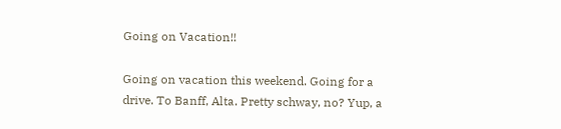Going on Vacation!!

Going on vacation this weekend. Going for a drive. To Banff, Alta. Pretty schway, no? Yup, a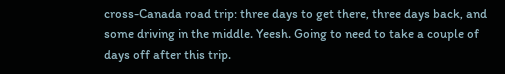cross-Canada road trip: three days to get there, three days back, and some driving in the middle. Yeesh. Going to need to take a couple of days off after this trip.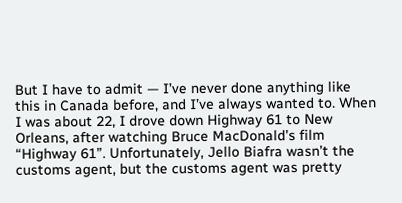But I have to admit — I’ve never done anything like this in Canada before, and I’ve always wanted to. When I was about 22, I drove down Highway 61 to New Orleans, after watching Bruce MacDonald’s film “Highway 61”. Unfortunately, Jello Biafra wasn’t the customs agent, but the customs agent was pretty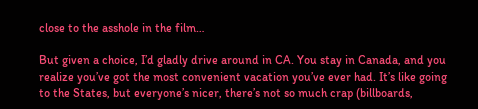close to the asshole in the film…

But given a choice, I’d gladly drive around in CA. You stay in Canada, and you realize you’ve got the most convenient vacation you’ve ever had. It’s like going to the States, but everyone’s nicer, there’s not so much crap (billboards,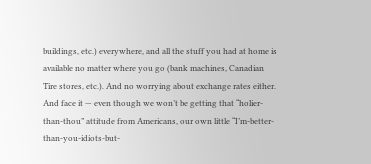buildings, etc.) everywhere, and all the stuff you had at home is available no matter where you go (bank machines, Canadian Tire stores, etc.). And no worrying about exchange rates either. And face it — even though we won’t be getting that “holier-than-thou” attitude from Americans, our own little “I’m-better-than-you-idiots-but-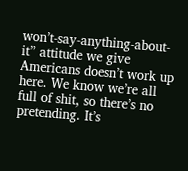won’t-say-anything-about-it” attitude we give Americans doesn’t work up here. We know we’re all full of shit, so there’s no pretending. It’s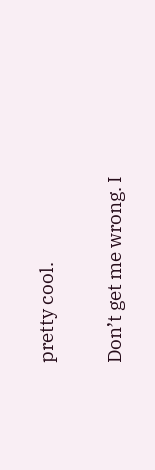pretty cool.

Don’t get me wrong. I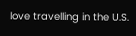love travelling in the U.S.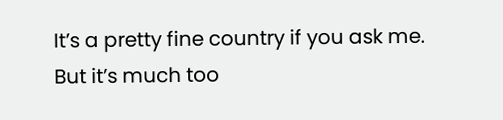It’s a pretty fine country if you ask me. But it’s much too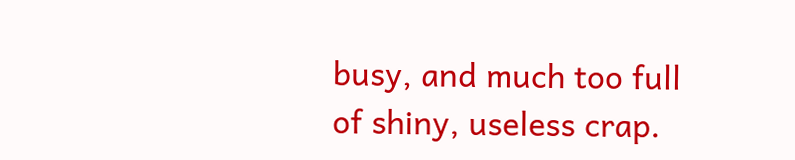busy, and much too full of shiny, useless crap.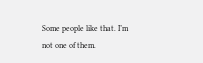Some people like that. I’m not one of them.